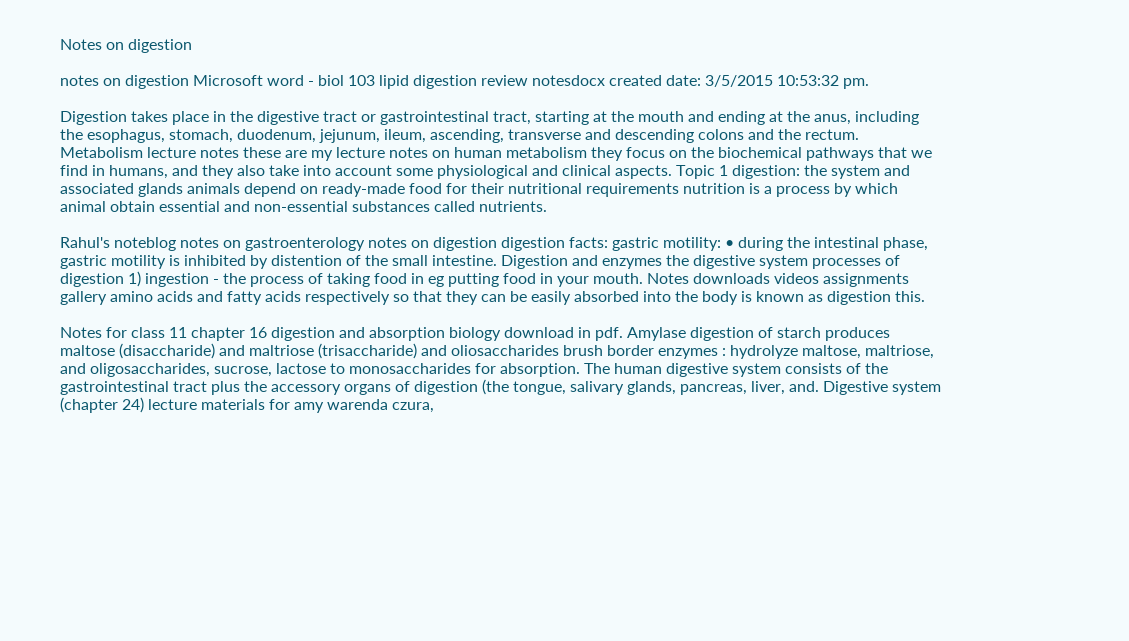Notes on digestion

notes on digestion Microsoft word - biol 103 lipid digestion review notesdocx created date: 3/5/2015 10:53:32 pm.

Digestion takes place in the digestive tract or gastrointestinal tract, starting at the mouth and ending at the anus, including the esophagus, stomach, duodenum, jejunum, ileum, ascending, transverse and descending colons and the rectum. Metabolism lecture notes these are my lecture notes on human metabolism they focus on the biochemical pathways that we find in humans, and they also take into account some physiological and clinical aspects. Topic 1 digestion: the system and associated glands animals depend on ready-made food for their nutritional requirements nutrition is a process by which animal obtain essential and non-essential substances called nutrients.

Rahul's noteblog notes on gastroenterology notes on digestion digestion facts: gastric motility: • during the intestinal phase, gastric motility is inhibited by distention of the small intestine. Digestion and enzymes the digestive system processes of digestion 1) ingestion - the process of taking food in eg putting food in your mouth. Notes downloads videos assignments gallery amino acids and fatty acids respectively so that they can be easily absorbed into the body is known as digestion this.

Notes for class 11 chapter 16 digestion and absorption biology download in pdf. Amylase digestion of starch produces maltose (disaccharide) and maltriose (trisaccharide) and oliosaccharides brush border enzymes : hydrolyze maltose, maltriose, and oligosaccharides, sucrose, lactose to monosaccharides for absorption. The human digestive system consists of the gastrointestinal tract plus the accessory organs of digestion (the tongue, salivary glands, pancreas, liver, and. Digestive system (chapter 24) lecture materials for amy warenda czura,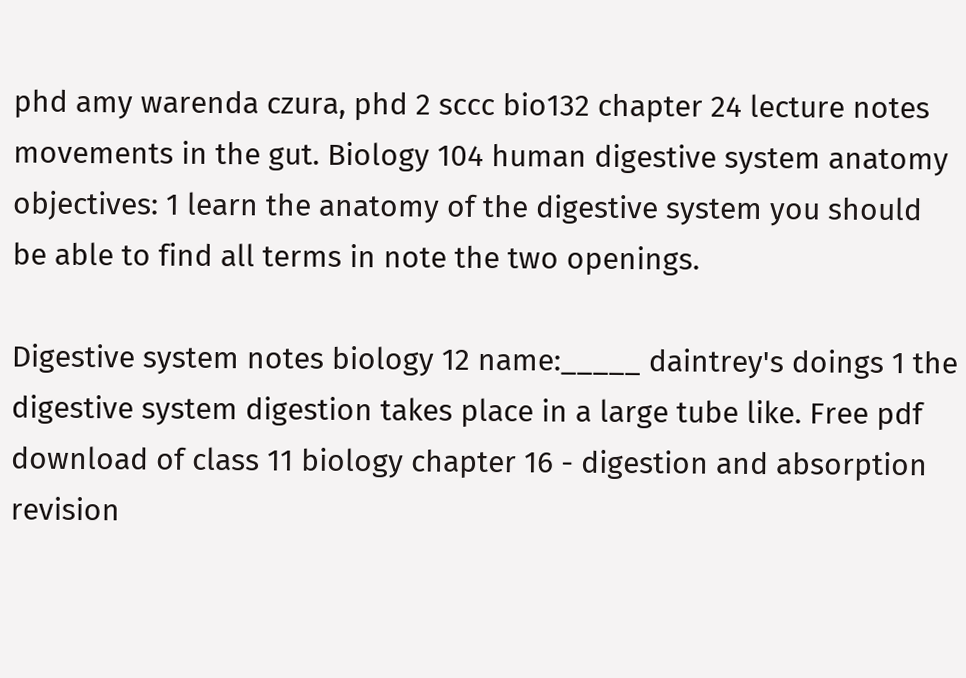phd amy warenda czura, phd 2 sccc bio132 chapter 24 lecture notes movements in the gut. Biology 104 human digestive system anatomy objectives: 1 learn the anatomy of the digestive system you should be able to find all terms in note the two openings.

Digestive system notes biology 12 name:_____ daintrey's doings 1 the digestive system digestion takes place in a large tube like. Free pdf download of class 11 biology chapter 16 - digestion and absorption revision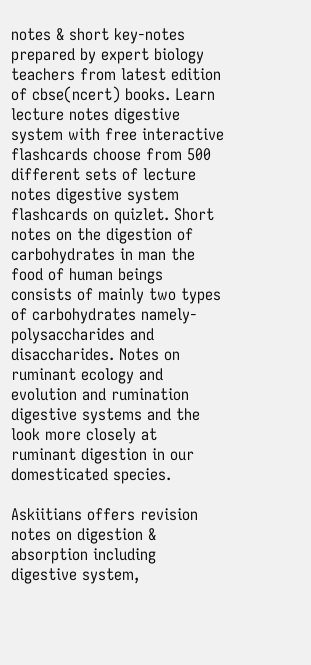notes & short key-notes prepared by expert biology teachers from latest edition of cbse(ncert) books. Learn lecture notes digestive system with free interactive flashcards choose from 500 different sets of lecture notes digestive system flashcards on quizlet. Short notes on the digestion of carbohydrates in man the food of human beings consists of mainly two types of carbohydrates namely- polysaccharides and disaccharides. Notes on ruminant ecology and evolution and rumination digestive systems and the look more closely at ruminant digestion in our domesticated species.

Askiitians offers revision notes on digestion & absorption including digestive system,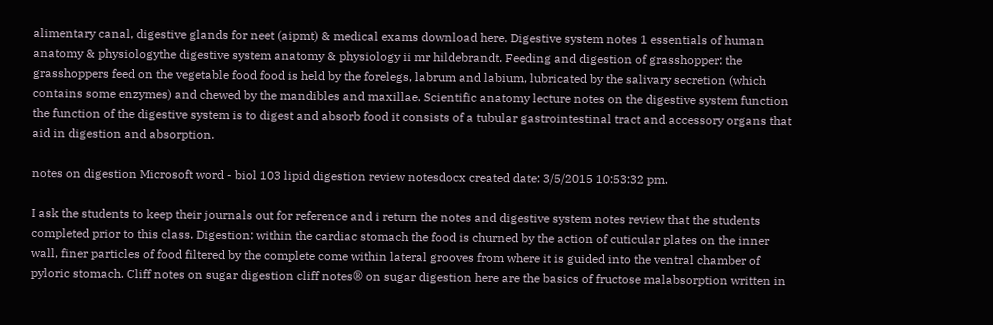alimentary canal, digestive glands for neet (aipmt) & medical exams download here. Digestive system notes 1 essentials of human anatomy & physiologythe digestive system anatomy & physiology ii mr hildebrandt. Feeding and digestion of grasshopper: the grasshoppers feed on the vegetable food food is held by the forelegs, labrum and labium, lubricated by the salivary secretion (which contains some enzymes) and chewed by the mandibles and maxillae. Scientific anatomy lecture notes on the digestive system function the function of the digestive system is to digest and absorb food it consists of a tubular gastrointestinal tract and accessory organs that aid in digestion and absorption.

notes on digestion Microsoft word - biol 103 lipid digestion review notesdocx created date: 3/5/2015 10:53:32 pm.

I ask the students to keep their journals out for reference and i return the notes and digestive system notes review that the students completed prior to this class. Digestion: within the cardiac stomach the food is churned by the action of cuticular plates on the inner wall, finer particles of food filtered by the complete come within lateral grooves from where it is guided into the ventral chamber of pyloric stomach. Cliff notes on sugar digestion cliff notes® on sugar digestion here are the basics of fructose malabsorption written in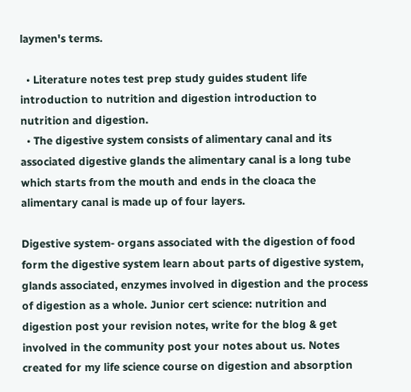laymen's terms.

  • Literature notes test prep study guides student life introduction to nutrition and digestion introduction to nutrition and digestion.
  • The digestive system consists of alimentary canal and its associated digestive glands the alimentary canal is a long tube which starts from the mouth and ends in the cloaca the alimentary canal is made up of four layers.

Digestive system- organs associated with the digestion of food form the digestive system learn about parts of digestive system, glands associated, enzymes involved in digestion and the process of digestion as a whole. Junior cert science: nutrition and digestion post your revision notes, write for the blog & get involved in the community post your notes about us. Notes created for my life science course on digestion and absorption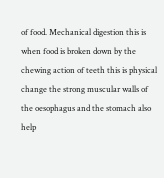of food. Mechanical digestion this is when food is broken down by the chewing action of teeth this is physical change the strong muscular walls of the oesophagus and the stomach also help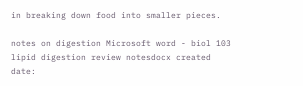in breaking down food into smaller pieces.

notes on digestion Microsoft word - biol 103 lipid digestion review notesdocx created date: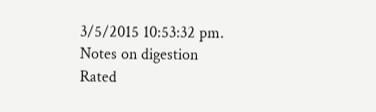3/5/2015 10:53:32 pm.
Notes on digestion
Rated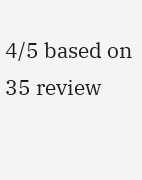4/5 based on 35 review